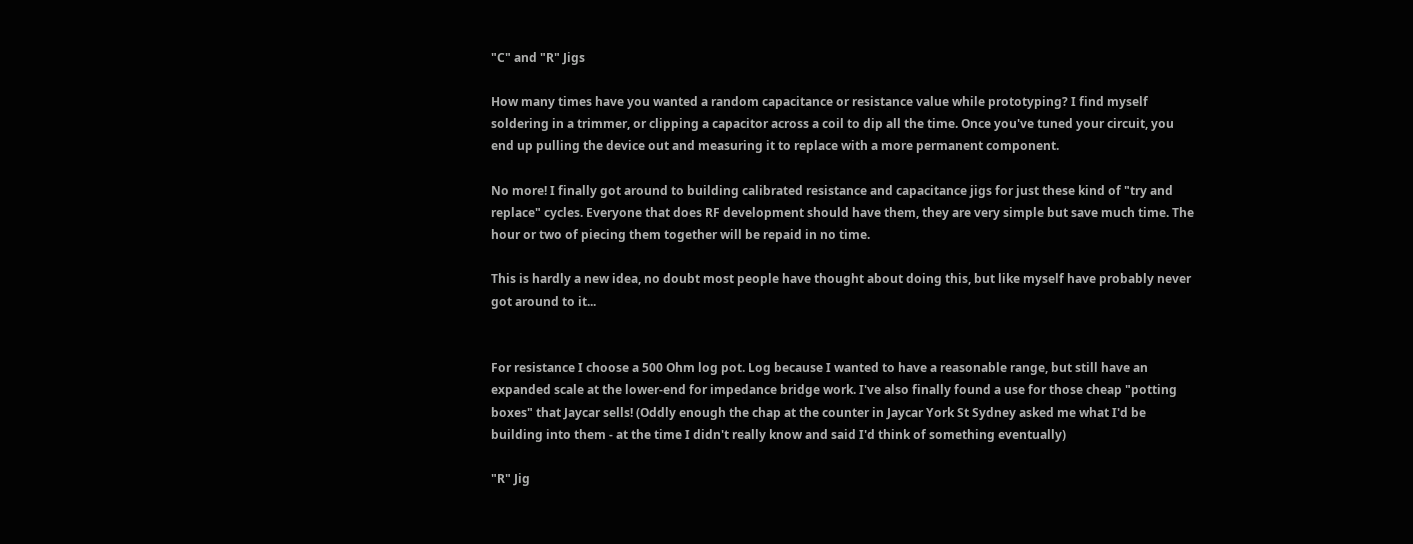"C" and "R" Jigs

How many times have you wanted a random capacitance or resistance value while prototyping? I find myself soldering in a trimmer, or clipping a capacitor across a coil to dip all the time. Once you've tuned your circuit, you end up pulling the device out and measuring it to replace with a more permanent component.

No more! I finally got around to building calibrated resistance and capacitance jigs for just these kind of "try and replace" cycles. Everyone that does RF development should have them, they are very simple but save much time. The hour or two of piecing them together will be repaid in no time.

This is hardly a new idea, no doubt most people have thought about doing this, but like myself have probably never got around to it...


For resistance I choose a 500 Ohm log pot. Log because I wanted to have a reasonable range, but still have an expanded scale at the lower-end for impedance bridge work. I've also finally found a use for those cheap "potting boxes" that Jaycar sells! (Oddly enough the chap at the counter in Jaycar York St Sydney asked me what I'd be building into them - at the time I didn't really know and said I'd think of something eventually)

"R" Jig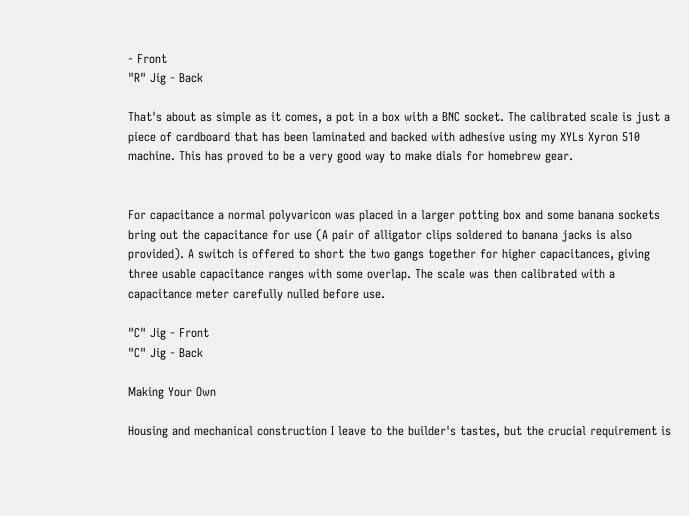- Front
"R" Jig - Back

That's about as simple as it comes, a pot in a box with a BNC socket. The calibrated scale is just a piece of cardboard that has been laminated and backed with adhesive using my XYLs Xyron 510 machine. This has proved to be a very good way to make dials for homebrew gear.


For capacitance a normal polyvaricon was placed in a larger potting box and some banana sockets bring out the capacitance for use (A pair of alligator clips soldered to banana jacks is also provided). A switch is offered to short the two gangs together for higher capacitances, giving three usable capacitance ranges with some overlap. The scale was then calibrated with a capacitance meter carefully nulled before use.

"C" Jig - Front
"C" Jig - Back

Making Your Own

Housing and mechanical construction I leave to the builder's tastes, but the crucial requirement is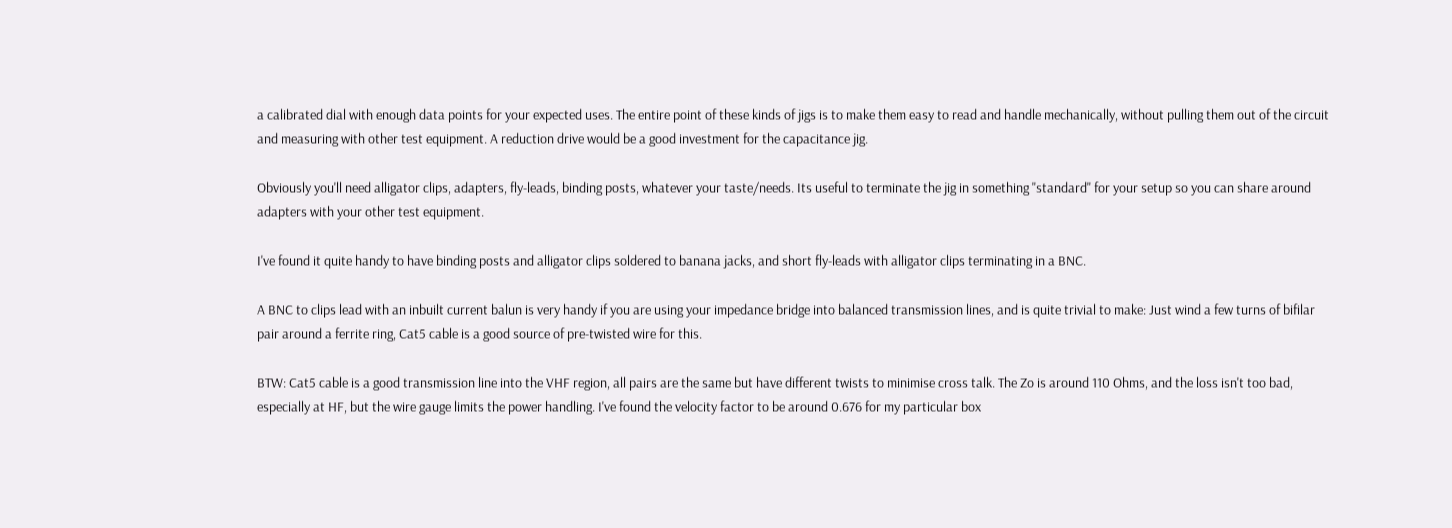a calibrated dial with enough data points for your expected uses. The entire point of these kinds of jigs is to make them easy to read and handle mechanically, without pulling them out of the circuit and measuring with other test equipment. A reduction drive would be a good investment for the capacitance jig.

Obviously you'll need alligator clips, adapters, fly-leads, binding posts, whatever your taste/needs. Its useful to terminate the jig in something "standard" for your setup so you can share around adapters with your other test equipment.

I've found it quite handy to have binding posts and alligator clips soldered to banana jacks, and short fly-leads with alligator clips terminating in a BNC.

A BNC to clips lead with an inbuilt current balun is very handy if you are using your impedance bridge into balanced transmission lines, and is quite trivial to make: Just wind a few turns of bifilar pair around a ferrite ring, Cat5 cable is a good source of pre-twisted wire for this.

BTW: Cat5 cable is a good transmission line into the VHF region, all pairs are the same but have different twists to minimise cross talk. The Zo is around 110 Ohms, and the loss isn't too bad, especially at HF, but the wire gauge limits the power handling. I've found the velocity factor to be around 0.676 for my particular box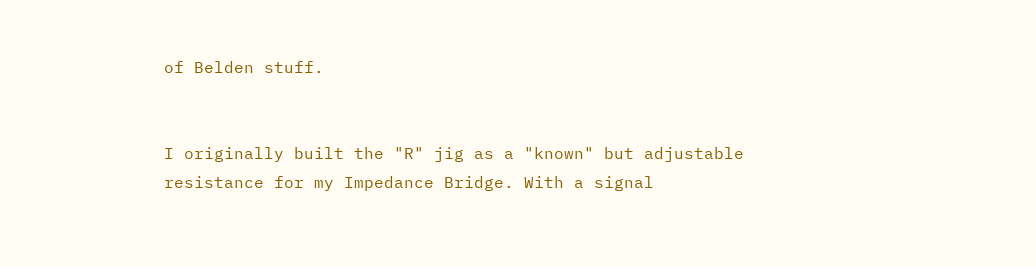of Belden stuff.


I originally built the "R" jig as a "known" but adjustable resistance for my Impedance Bridge. With a signal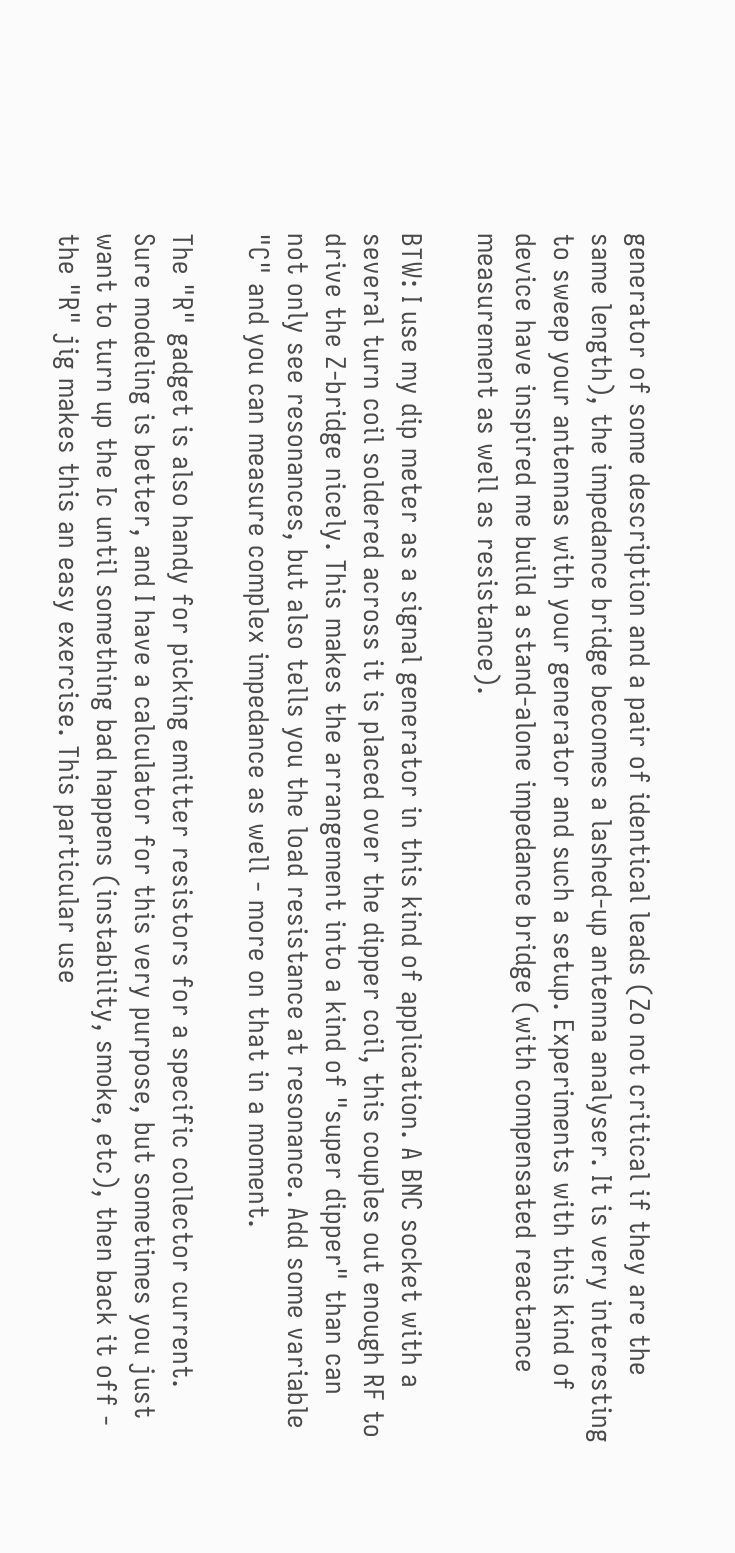generator of some description and a pair of identical leads (Zo not critical if they are the same length), the impedance bridge becomes a lashed-up antenna analyser. It is very interesting to sweep your antennas with your generator and such a setup. Experiments with this kind of device have inspired me build a stand-alone impedance bridge (with compensated reactance measurement as well as resistance).

BTW: I use my dip meter as a signal generator in this kind of application. A BNC socket with a several turn coil soldered across it is placed over the dipper coil, this couples out enough RF to drive the Z-bridge nicely. This makes the arrangement into a kind of "super dipper" than can not only see resonances, but also tells you the load resistance at resonance. Add some variable "C" and you can measure complex impedance as well - more on that in a moment.

The "R" gadget is also handy for picking emitter resistors for a specific collector current. Sure modeling is better, and I have a calculator for this very purpose, but sometimes you just want to turn up the Ic until something bad happens (instability, smoke, etc), then back it off - the "R" jig makes this an easy exercise. This particular use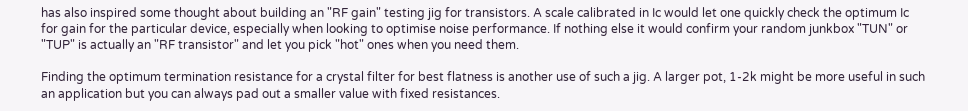has also inspired some thought about building an "RF gain" testing jig for transistors. A scale calibrated in Ic would let one quickly check the optimum Ic for gain for the particular device, especially when looking to optimise noise performance. If nothing else it would confirm your random junkbox "TUN" or "TUP" is actually an "RF transistor" and let you pick "hot" ones when you need them.

Finding the optimum termination resistance for a crystal filter for best flatness is another use of such a jig. A larger pot, 1-2k might be more useful in such an application but you can always pad out a smaller value with fixed resistances.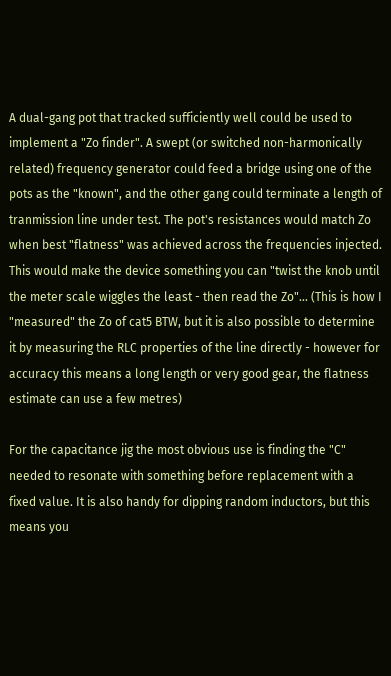A dual-gang pot that tracked sufficiently well could be used to implement a "Zo finder". A swept (or switched non-harmonically related) frequency generator could feed a bridge using one of the pots as the "known", and the other gang could terminate a length of tranmission line under test. The pot's resistances would match Zo when best "flatness" was achieved across the frequencies injected. This would make the device something you can "twist the knob until the meter scale wiggles the least - then read the Zo"... (This is how I "measured" the Zo of cat5 BTW, but it is also possible to determine it by measuring the RLC properties of the line directly - however for accuracy this means a long length or very good gear, the flatness estimate can use a few metres)

For the capacitance jig the most obvious use is finding the "C" needed to resonate with something before replacement with a fixed value. It is also handy for dipping random inductors, but this means you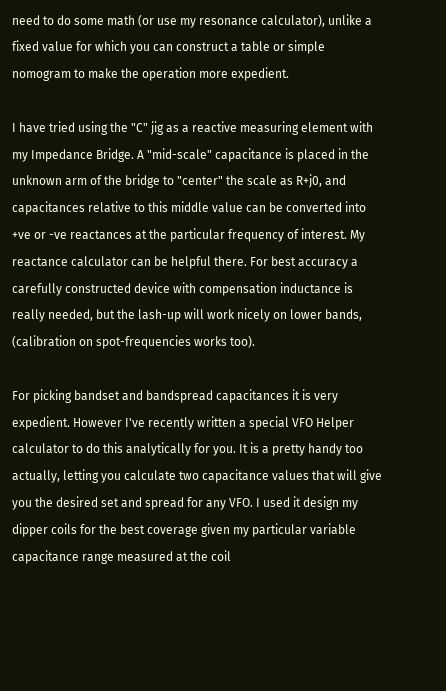need to do some math (or use my resonance calculator), unlike a fixed value for which you can construct a table or simple nomogram to make the operation more expedient.

I have tried using the "C" jig as a reactive measuring element with my Impedance Bridge. A "mid-scale" capacitance is placed in the unknown arm of the bridge to "center" the scale as R+j0, and capacitances relative to this middle value can be converted into +ve or -ve reactances at the particular frequency of interest. My reactance calculator can be helpful there. For best accuracy a carefully constructed device with compensation inductance is really needed, but the lash-up will work nicely on lower bands, (calibration on spot-frequencies works too).

For picking bandset and bandspread capacitances it is very expedient. However I've recently written a special VFO Helper calculator to do this analytically for you. It is a pretty handy too actually, letting you calculate two capacitance values that will give you the desired set and spread for any VFO. I used it design my dipper coils for the best coverage given my particular variable capacitance range measured at the coil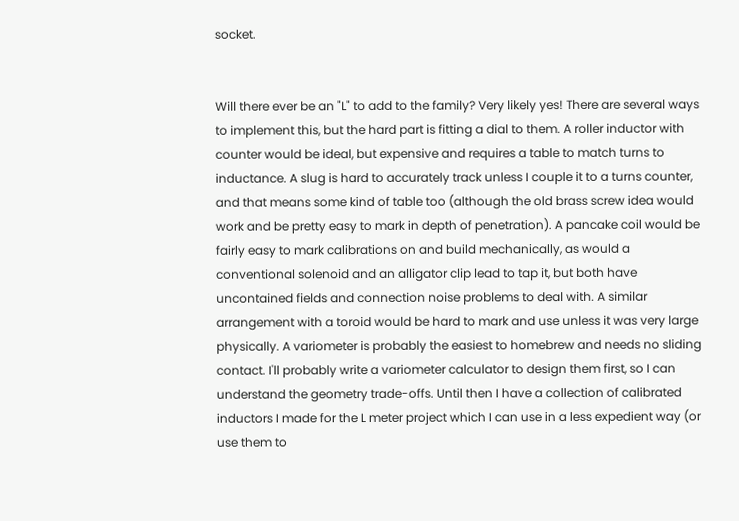socket.


Will there ever be an "L" to add to the family? Very likely yes! There are several ways to implement this, but the hard part is fitting a dial to them. A roller inductor with counter would be ideal, but expensive and requires a table to match turns to inductance. A slug is hard to accurately track unless I couple it to a turns counter, and that means some kind of table too (although the old brass screw idea would work and be pretty easy to mark in depth of penetration). A pancake coil would be fairly easy to mark calibrations on and build mechanically, as would a conventional solenoid and an alligator clip lead to tap it, but both have uncontained fields and connection noise problems to deal with. A similar arrangement with a toroid would be hard to mark and use unless it was very large physically. A variometer is probably the easiest to homebrew and needs no sliding contact. I'll probably write a variometer calculator to design them first, so I can understand the geometry trade-offs. Until then I have a collection of calibrated inductors I made for the L meter project which I can use in a less expedient way (or use them to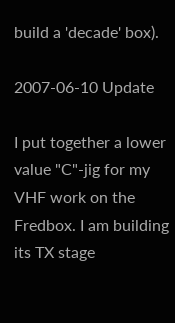build a 'decade' box).

2007-06-10 Update

I put together a lower value "C"-jig for my VHF work on the Fredbox. I am building its TX stage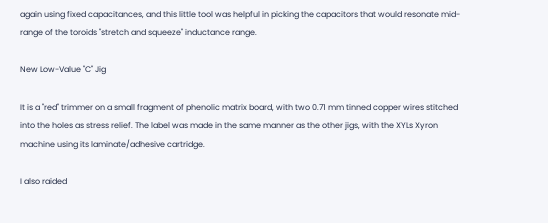again using fixed capacitances, and this little tool was helpful in picking the capacitors that would resonate mid-range of the toroids "stretch and squeeze" inductance range.

New Low-Value "C" Jig

It is a "red" trimmer on a small fragment of phenolic matrix board, with two 0.71 mm tinned copper wires stitched into the holes as stress relief. The label was made in the same manner as the other jigs, with the XYLs Xyron machine using its laminate/adhesive cartridge.

I also raided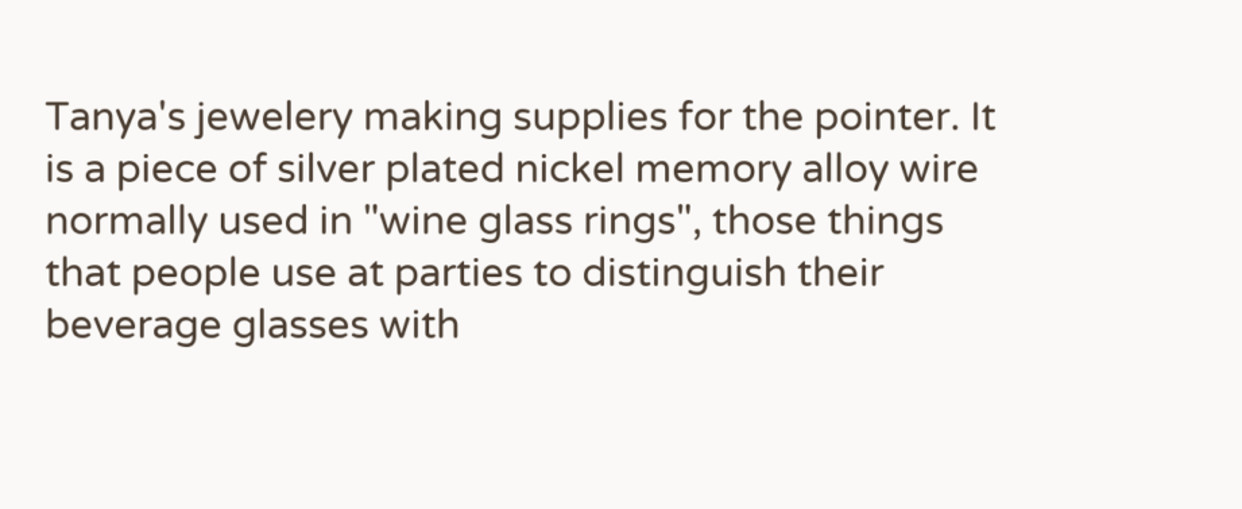Tanya's jewelery making supplies for the pointer. It is a piece of silver plated nickel memory alloy wire normally used in "wine glass rings", those things that people use at parties to distinguish their beverage glasses with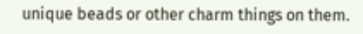unique beads or other charm things on them.